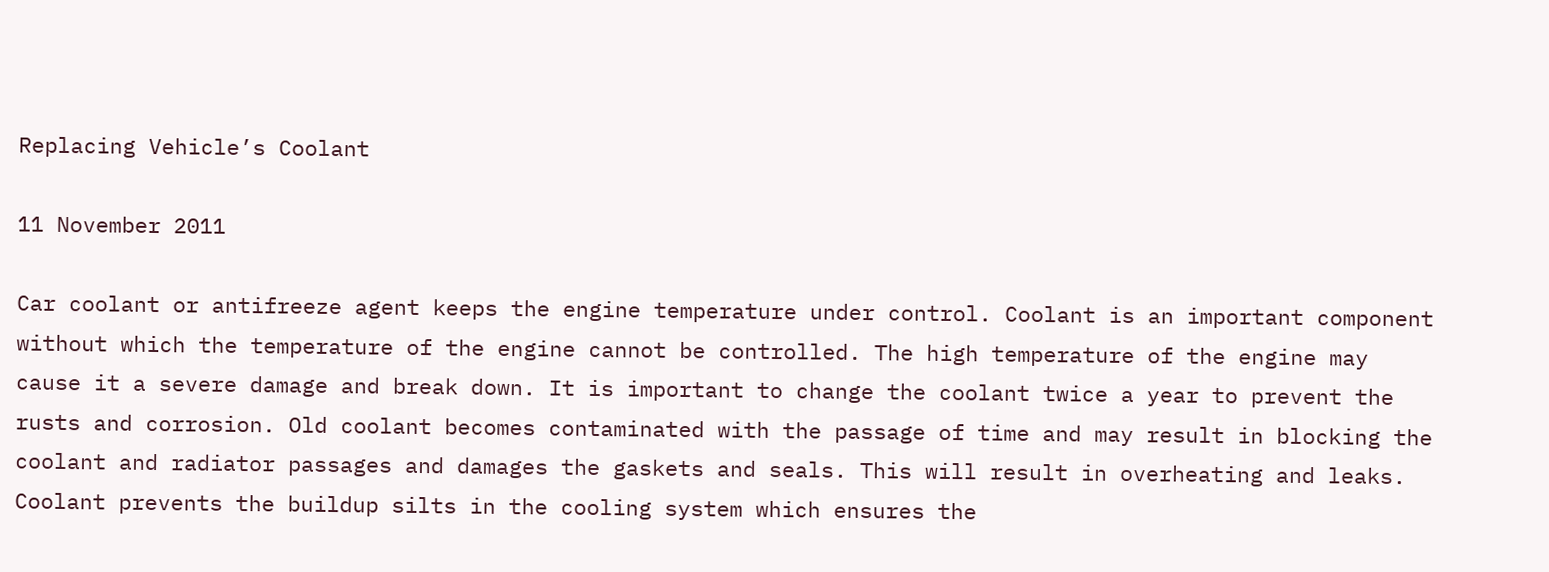Replacing Vehicle’s Coolant

11 November 2011

Car coolant or antifreeze agent keeps the engine temperature under control. Coolant is an important component without which the temperature of the engine cannot be controlled. The high temperature of the engine may cause it a severe damage and break down. It is important to change the coolant twice a year to prevent the rusts and corrosion. Old coolant becomes contaminated with the passage of time and may result in blocking the coolant and radiator passages and damages the gaskets and seals. This will result in overheating and leaks. Coolant prevents the buildup silts in the cooling system which ensures the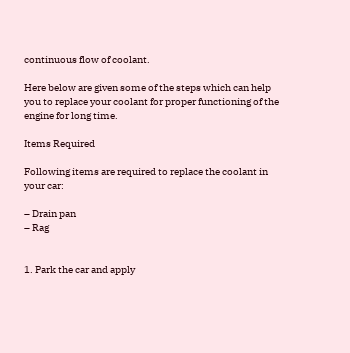continuous flow of coolant.

Here below are given some of the steps which can help you to replace your coolant for proper functioning of the engine for long time.

Items Required

Following items are required to replace the coolant in your car:

– Drain pan
– Rag


1. Park the car and apply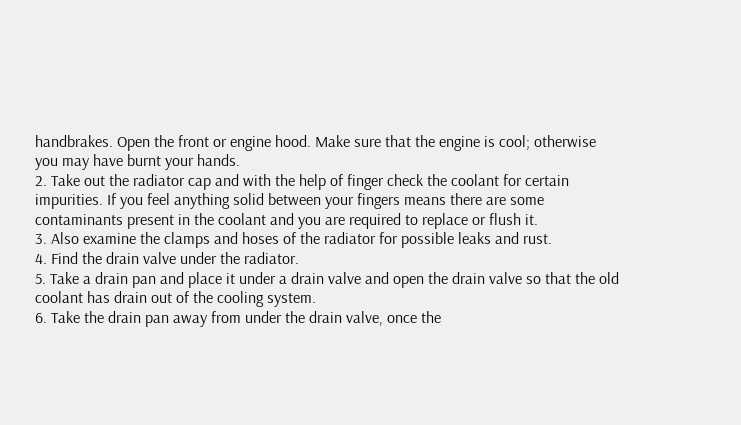handbrakes. Open the front or engine hood. Make sure that the engine is cool; otherwise you may have burnt your hands.
2. Take out the radiator cap and with the help of finger check the coolant for certain impurities. If you feel anything solid between your fingers means there are some contaminants present in the coolant and you are required to replace or flush it.
3. Also examine the clamps and hoses of the radiator for possible leaks and rust.
4. Find the drain valve under the radiator.
5. Take a drain pan and place it under a drain valve and open the drain valve so that the old coolant has drain out of the cooling system.
6. Take the drain pan away from under the drain valve, once the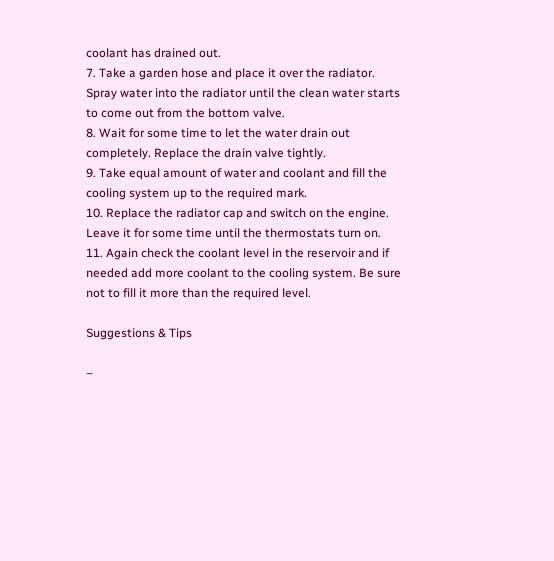coolant has drained out.
7. Take a garden hose and place it over the radiator. Spray water into the radiator until the clean water starts to come out from the bottom valve.
8. Wait for some time to let the water drain out completely. Replace the drain valve tightly.
9. Take equal amount of water and coolant and fill the cooling system up to the required mark.
10. Replace the radiator cap and switch on the engine. Leave it for some time until the thermostats turn on.
11. Again check the coolant level in the reservoir and if needed add more coolant to the cooling system. Be sure not to fill it more than the required level.

Suggestions & Tips

–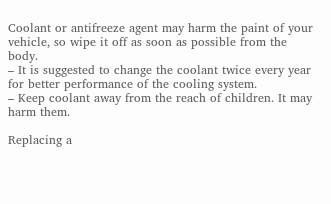Coolant or antifreeze agent may harm the paint of your vehicle, so wipe it off as soon as possible from the body.
– It is suggested to change the coolant twice every year for better performance of the cooling system.
– Keep coolant away from the reach of children. It may harm them.

Replacing a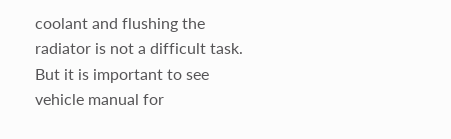coolant and flushing the radiator is not a difficult task. But it is important to see vehicle manual for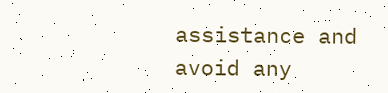assistance and avoid any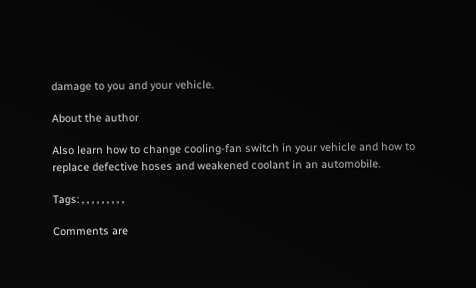damage to you and your vehicle.

About the author

Also learn how to change cooling-fan switch in your vehicle and how to replace defective hoses and weakened coolant in an automobile.

Tags: , , , , , , , , ,

Comments are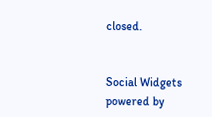closed.


Social Widgets powered by